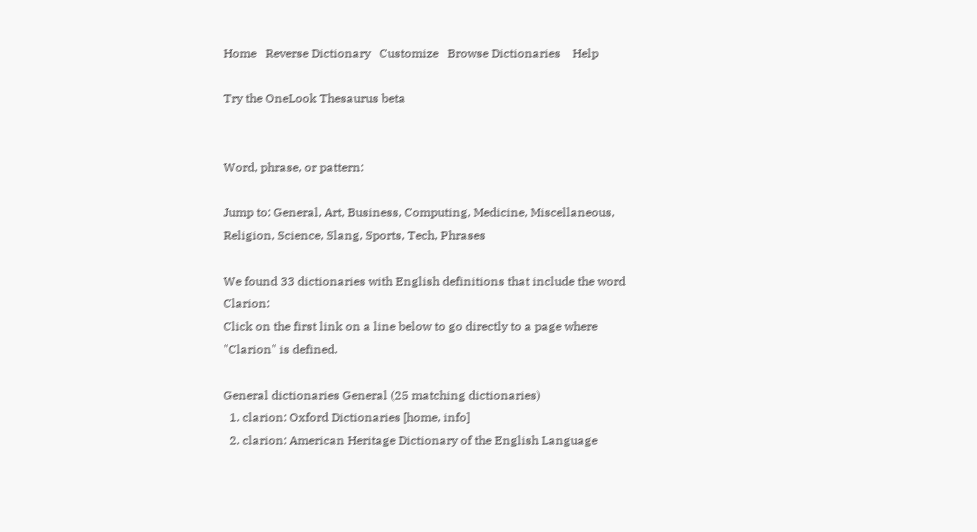Home   Reverse Dictionary   Customize   Browse Dictionaries    Help

Try the OneLook Thesaurus beta


Word, phrase, or pattern:

Jump to: General, Art, Business, Computing, Medicine, Miscellaneous, Religion, Science, Slang, Sports, Tech, Phrases

We found 33 dictionaries with English definitions that include the word Clarion:
Click on the first link on a line below to go directly to a page where "Clarion" is defined.

General dictionaries General (25 matching dictionaries)
  1. clarion: Oxford Dictionaries [home, info]
  2. clarion: American Heritage Dictionary of the English Language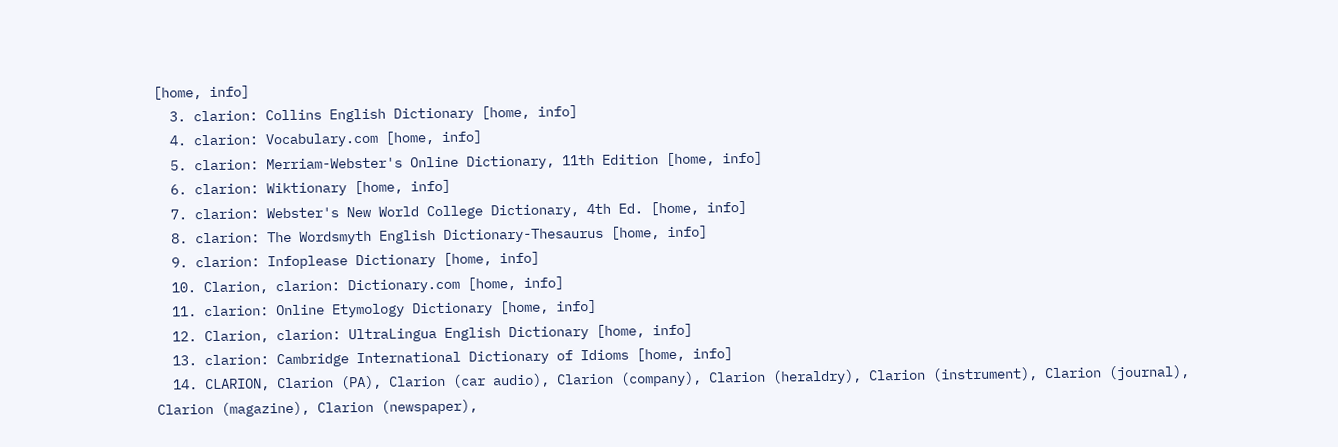[home, info]
  3. clarion: Collins English Dictionary [home, info]
  4. clarion: Vocabulary.com [home, info]
  5. clarion: Merriam-Webster's Online Dictionary, 11th Edition [home, info]
  6. clarion: Wiktionary [home, info]
  7. clarion: Webster's New World College Dictionary, 4th Ed. [home, info]
  8. clarion: The Wordsmyth English Dictionary-Thesaurus [home, info]
  9. clarion: Infoplease Dictionary [home, info]
  10. Clarion, clarion: Dictionary.com [home, info]
  11. clarion: Online Etymology Dictionary [home, info]
  12. Clarion, clarion: UltraLingua English Dictionary [home, info]
  13. clarion: Cambridge International Dictionary of Idioms [home, info]
  14. CLARION, Clarion (PA), Clarion (car audio), Clarion (company), Clarion (heraldry), Clarion (instrument), Clarion (journal), Clarion (magazine), Clarion (newspaper),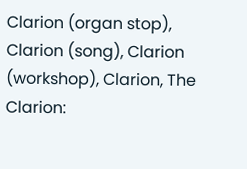Clarion (organ stop), Clarion (song), Clarion (workshop), Clarion, The Clarion: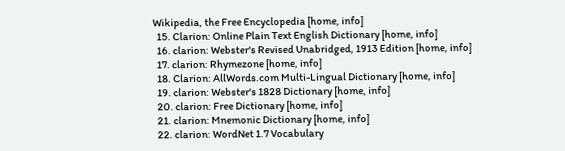Wikipedia, the Free Encyclopedia [home, info]
  15. Clarion: Online Plain Text English Dictionary [home, info]
  16. clarion: Webster's Revised Unabridged, 1913 Edition [home, info]
  17. clarion: Rhymezone [home, info]
  18. Clarion: AllWords.com Multi-Lingual Dictionary [home, info]
  19. clarion: Webster's 1828 Dictionary [home, info]
  20. clarion: Free Dictionary [home, info]
  21. clarion: Mnemonic Dictionary [home, info]
  22. clarion: WordNet 1.7 Vocabulary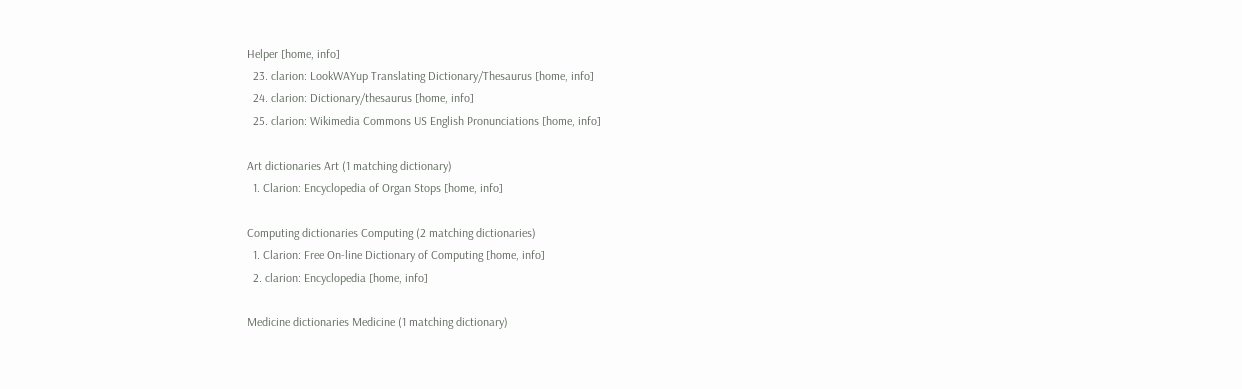Helper [home, info]
  23. clarion: LookWAYup Translating Dictionary/Thesaurus [home, info]
  24. clarion: Dictionary/thesaurus [home, info]
  25. clarion: Wikimedia Commons US English Pronunciations [home, info]

Art dictionaries Art (1 matching dictionary)
  1. Clarion: Encyclopedia of Organ Stops [home, info]

Computing dictionaries Computing (2 matching dictionaries)
  1. Clarion: Free On-line Dictionary of Computing [home, info]
  2. clarion: Encyclopedia [home, info]

Medicine dictionaries Medicine (1 matching dictionary)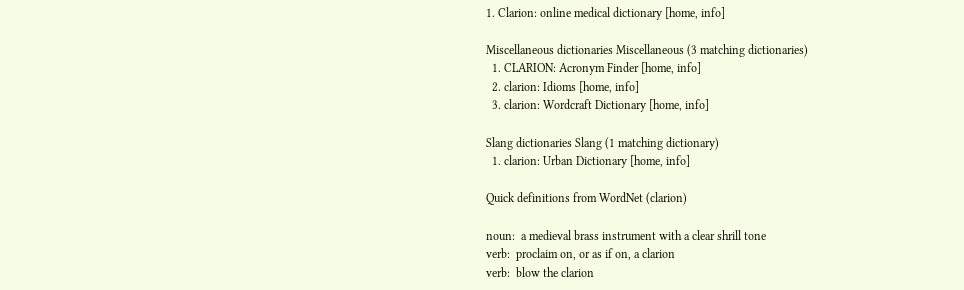1. Clarion: online medical dictionary [home, info]

Miscellaneous dictionaries Miscellaneous (3 matching dictionaries)
  1. CLARION: Acronym Finder [home, info]
  2. clarion: Idioms [home, info]
  3. clarion: Wordcraft Dictionary [home, info]

Slang dictionaries Slang (1 matching dictionary)
  1. clarion: Urban Dictionary [home, info]

Quick definitions from WordNet (clarion)

noun:  a medieval brass instrument with a clear shrill tone
verb:  proclaim on, or as if on, a clarion
verb:  blow the clarion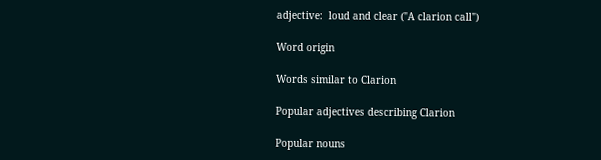adjective:  loud and clear ("A clarion call")

Word origin

Words similar to Clarion

Popular adjectives describing Clarion

Popular nouns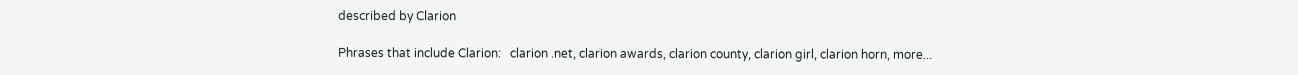described by Clarion

Phrases that include Clarion:   clarion .net, clarion awards, clarion county, clarion girl, clarion horn, more...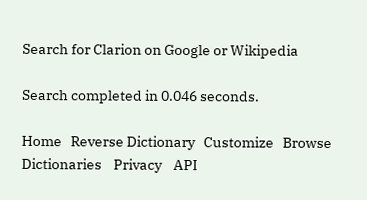Search for Clarion on Google or Wikipedia

Search completed in 0.046 seconds.

Home   Reverse Dictionary   Customize   Browse Dictionaries    Privacy    API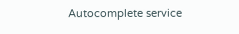Autocomplete service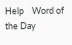Help    Word of the Day